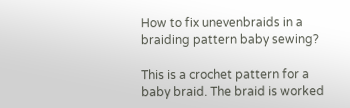How to fix unevenbraids in a braiding pattern baby sewing?

This is a crochet pattern for a baby braid. The braid is worked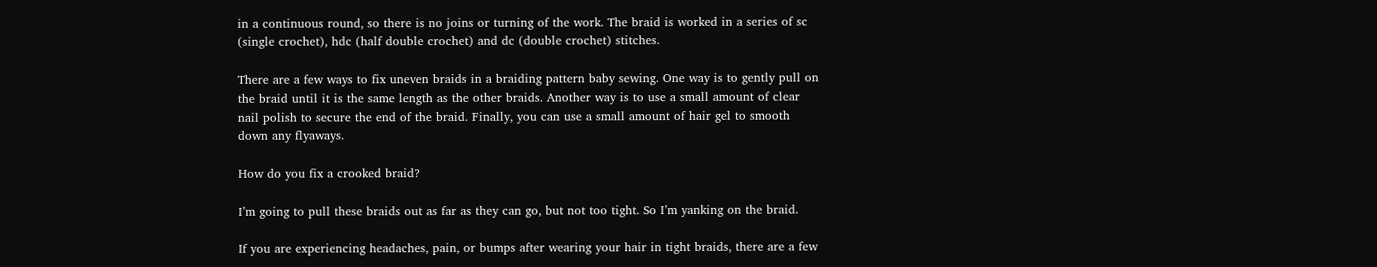in a continuous round, so there is no joins or turning of the work. The braid is worked in a series of sc (single crochet), hdc (half double crochet) and dc (double crochet) stitches.

There are a few ways to fix uneven braids in a braiding pattern baby sewing. One way is to gently pull on the braid until it is the same length as the other braids. Another way is to use a small amount of clear nail polish to secure the end of the braid. Finally, you can use a small amount of hair gel to smooth down any flyaways.

How do you fix a crooked braid?

I’m going to pull these braids out as far as they can go, but not too tight. So I’m yanking on the braid.

If you are experiencing headaches, pain, or bumps after wearing your hair in tight braids, there are a few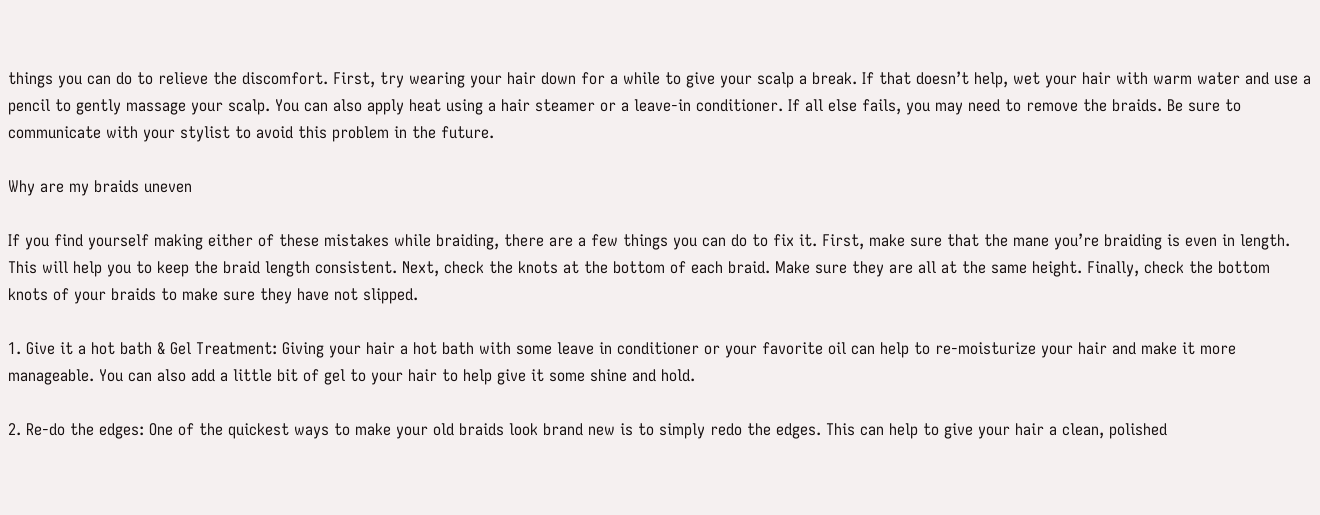things you can do to relieve the discomfort. First, try wearing your hair down for a while to give your scalp a break. If that doesn’t help, wet your hair with warm water and use a pencil to gently massage your scalp. You can also apply heat using a hair steamer or a leave-in conditioner. If all else fails, you may need to remove the braids. Be sure to communicate with your stylist to avoid this problem in the future.

Why are my braids uneven

If you find yourself making either of these mistakes while braiding, there are a few things you can do to fix it. First, make sure that the mane you’re braiding is even in length. This will help you to keep the braid length consistent. Next, check the knots at the bottom of each braid. Make sure they are all at the same height. Finally, check the bottom knots of your braids to make sure they have not slipped.

1. Give it a hot bath & Gel Treatment: Giving your hair a hot bath with some leave in conditioner or your favorite oil can help to re-moisturize your hair and make it more manageable. You can also add a little bit of gel to your hair to help give it some shine and hold.

2. Re-do the edges: One of the quickest ways to make your old braids look brand new is to simply redo the edges. This can help to give your hair a clean, polished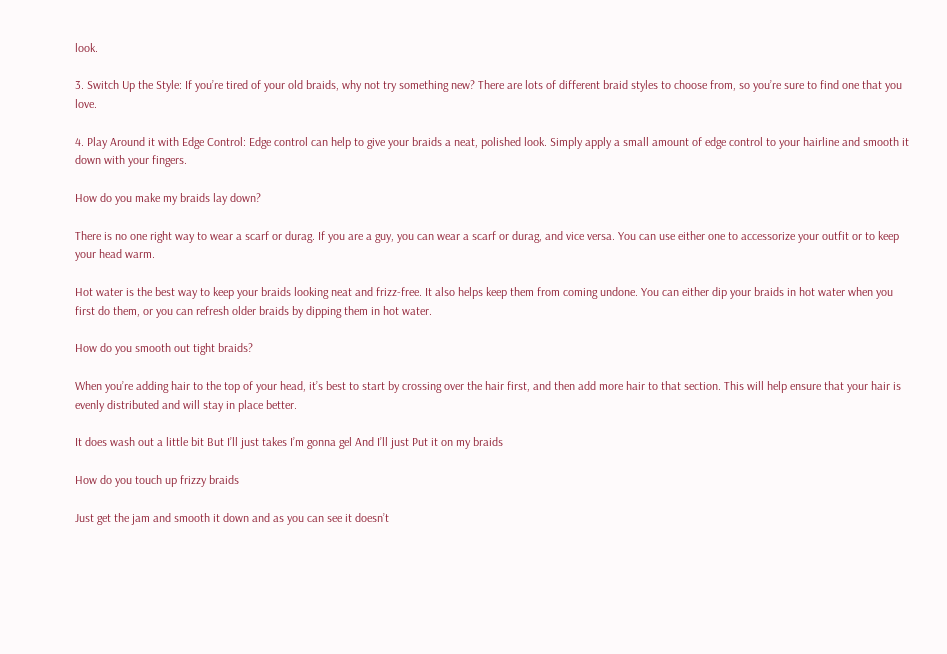look.

3. Switch Up the Style: If you’re tired of your old braids, why not try something new? There are lots of different braid styles to choose from, so you’re sure to find one that you love.

4. Play Around it with Edge Control: Edge control can help to give your braids a neat, polished look. Simply apply a small amount of edge control to your hairline and smooth it down with your fingers.

How do you make my braids lay down?

There is no one right way to wear a scarf or durag. If you are a guy, you can wear a scarf or durag, and vice versa. You can use either one to accessorize your outfit or to keep your head warm.

Hot water is the best way to keep your braids looking neat and frizz-free. It also helps keep them from coming undone. You can either dip your braids in hot water when you first do them, or you can refresh older braids by dipping them in hot water.

How do you smooth out tight braids?

When you’re adding hair to the top of your head, it’s best to start by crossing over the hair first, and then add more hair to that section. This will help ensure that your hair is evenly distributed and will stay in place better.

It does wash out a little bit But I’ll just takes I’m gonna gel And I’ll just Put it on my braids

How do you touch up frizzy braids

Just get the jam and smooth it down and as you can see it doesn’t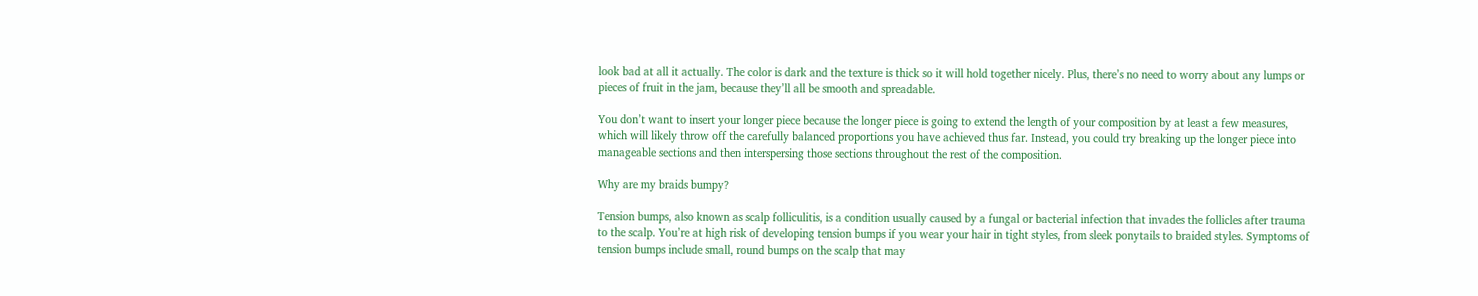look bad at all it actually. The color is dark and the texture is thick so it will hold together nicely. Plus, there’s no need to worry about any lumps or pieces of fruit in the jam, because they’ll all be smooth and spreadable.

You don’t want to insert your longer piece because the longer piece is going to extend the length of your composition by at least a few measures, which will likely throw off the carefully balanced proportions you have achieved thus far. Instead, you could try breaking up the longer piece into manageable sections and then interspersing those sections throughout the rest of the composition.

Why are my braids bumpy?

Tension bumps, also known as scalp folliculitis, is a condition usually caused by a fungal or bacterial infection that invades the follicles after trauma to the scalp. You’re at high risk of developing tension bumps if you wear your hair in tight styles, from sleek ponytails to braided styles. Symptoms of tension bumps include small, round bumps on the scalp that may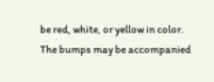be red, white, or yellow in color. The bumps may be accompanied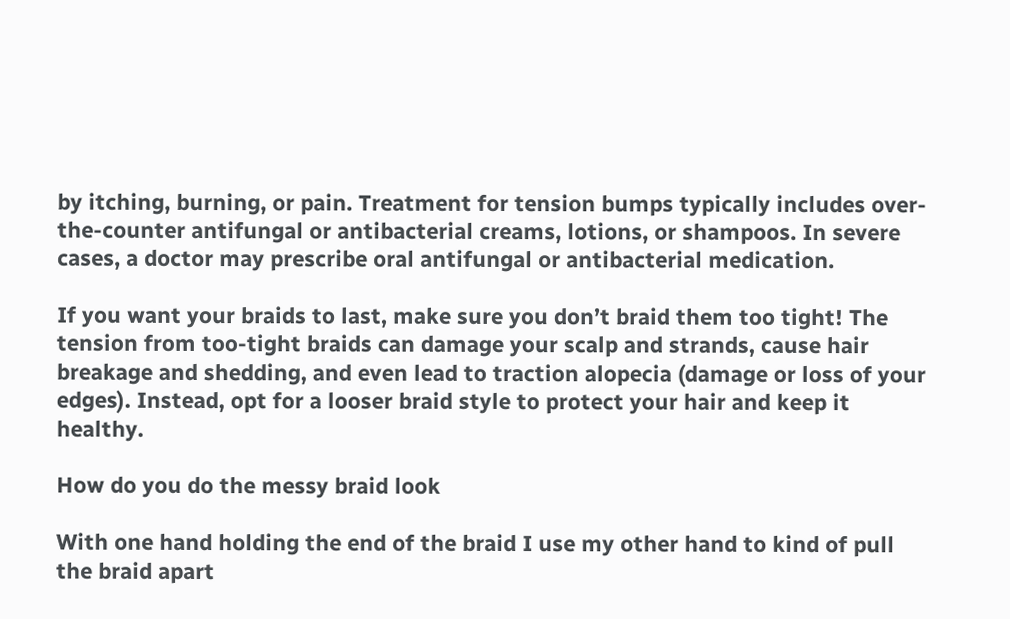by itching, burning, or pain. Treatment for tension bumps typically includes over-the-counter antifungal or antibacterial creams, lotions, or shampoos. In severe cases, a doctor may prescribe oral antifungal or antibacterial medication.

If you want your braids to last, make sure you don’t braid them too tight! The tension from too-tight braids can damage your scalp and strands, cause hair breakage and shedding, and even lead to traction alopecia (damage or loss of your edges). Instead, opt for a looser braid style to protect your hair and keep it healthy.

How do you do the messy braid look

With one hand holding the end of the braid I use my other hand to kind of pull the braid apart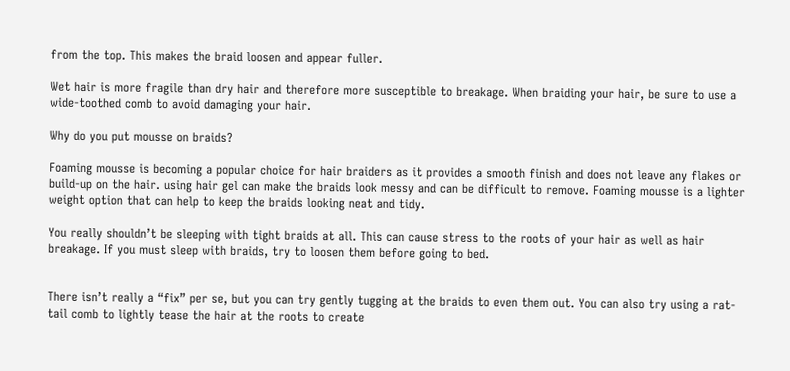from the top. This makes the braid loosen and appear fuller.

Wet hair is more fragile than dry hair and therefore more susceptible to breakage. When braiding your hair, be sure to use a wide-toothed comb to avoid damaging your hair.

Why do you put mousse on braids?

Foaming mousse is becoming a popular choice for hair braiders as it provides a smooth finish and does not leave any flakes or build-up on the hair. using hair gel can make the braids look messy and can be difficult to remove. Foaming mousse is a lighter weight option that can help to keep the braids looking neat and tidy.

You really shouldn’t be sleeping with tight braids at all. This can cause stress to the roots of your hair as well as hair breakage. If you must sleep with braids, try to loosen them before going to bed.


There isn’t really a “fix” per se, but you can try gently tugging at the braids to even them out. You can also try using a rat-tail comb to lightly tease the hair at the roots to create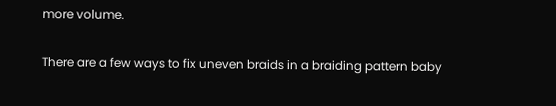more volume.

There are a few ways to fix uneven braids in a braiding pattern baby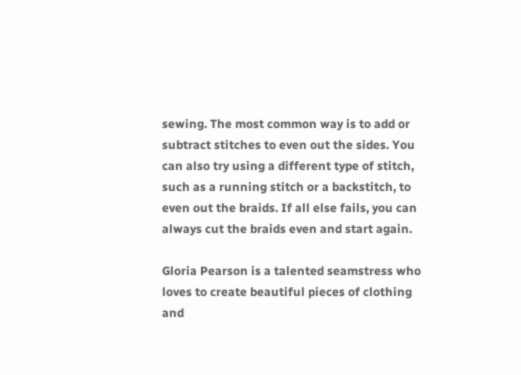sewing. The most common way is to add or subtract stitches to even out the sides. You can also try using a different type of stitch, such as a running stitch or a backstitch, to even out the braids. If all else fails, you can always cut the braids even and start again.

Gloria Pearson is a talented seamstress who loves to create beautiful pieces of clothing and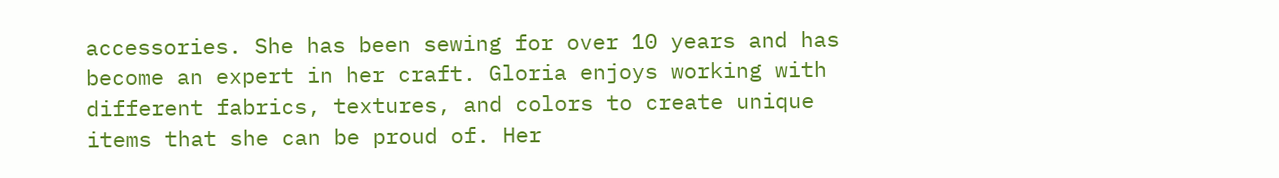accessories. She has been sewing for over 10 years and has become an expert in her craft. Gloria enjoys working with different fabrics, textures, and colors to create unique items that she can be proud of. Her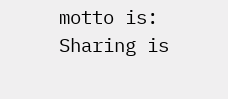motto is: Sharing is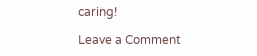caring!

Leave a Comment